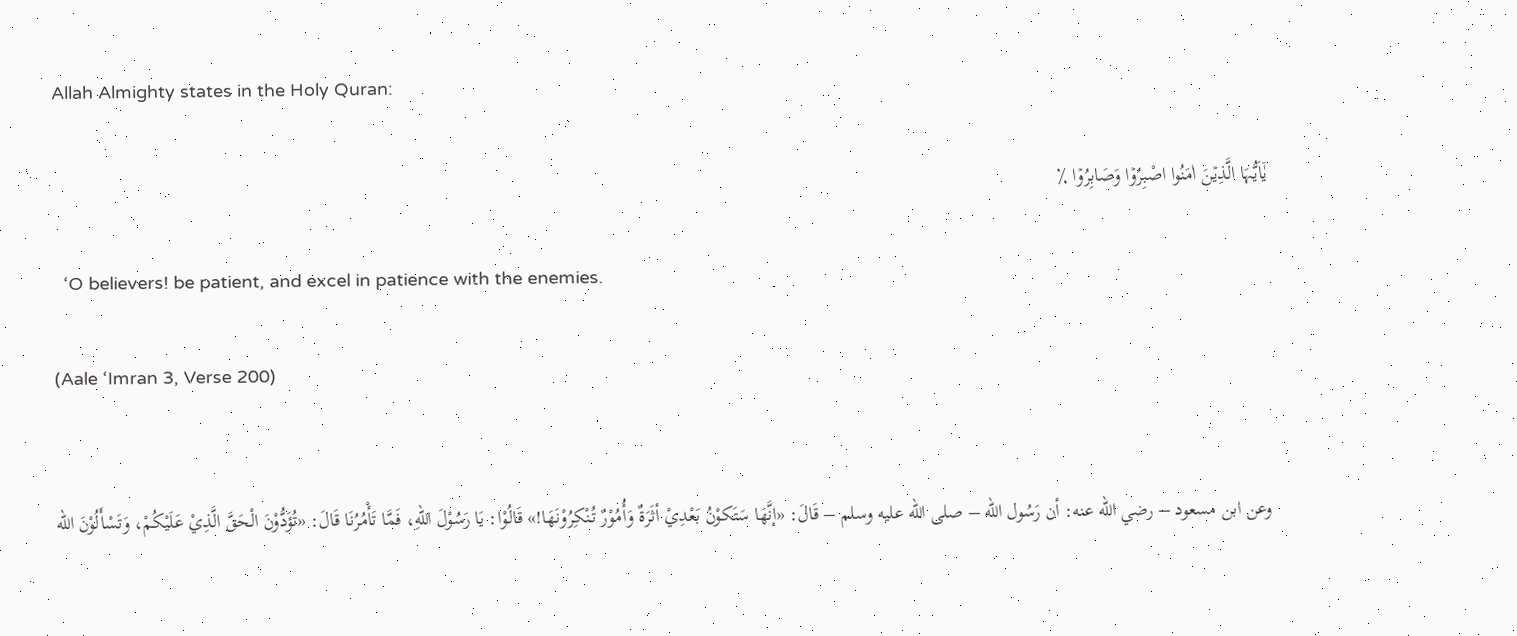Allah Almighty states in the Holy Quran:

یٰۤاَیُّہَا الَّذِیۡنَ اٰمَنُوا اصْبِرُوۡا وَصَابِرُوۡا ٪

  ‘O believers! be patient, and excel in patience with the enemies.

(Aale ‘Imran 3, Verse 200)


وعن ابن مسعود – رضي الله عنه: أن رَسُول الله – صلى الله عليه وسلم – قَالَ: «إنَّهَا سَتَكوْنُ بَعْدِيْ أثَرَةٌ وَأُمُوْرٌ تُنْكِرُوْنَهَا!» قَالُوْا: يَا رَسُوْلَ اللهِ، فَمَّا تَأْمُرُنَا قَالَ: «تُؤَدُّوْنَ الْحَقَّ الَّذِيْ عَلَيْكُمْ، وَتَسْأَلُوْنَ الله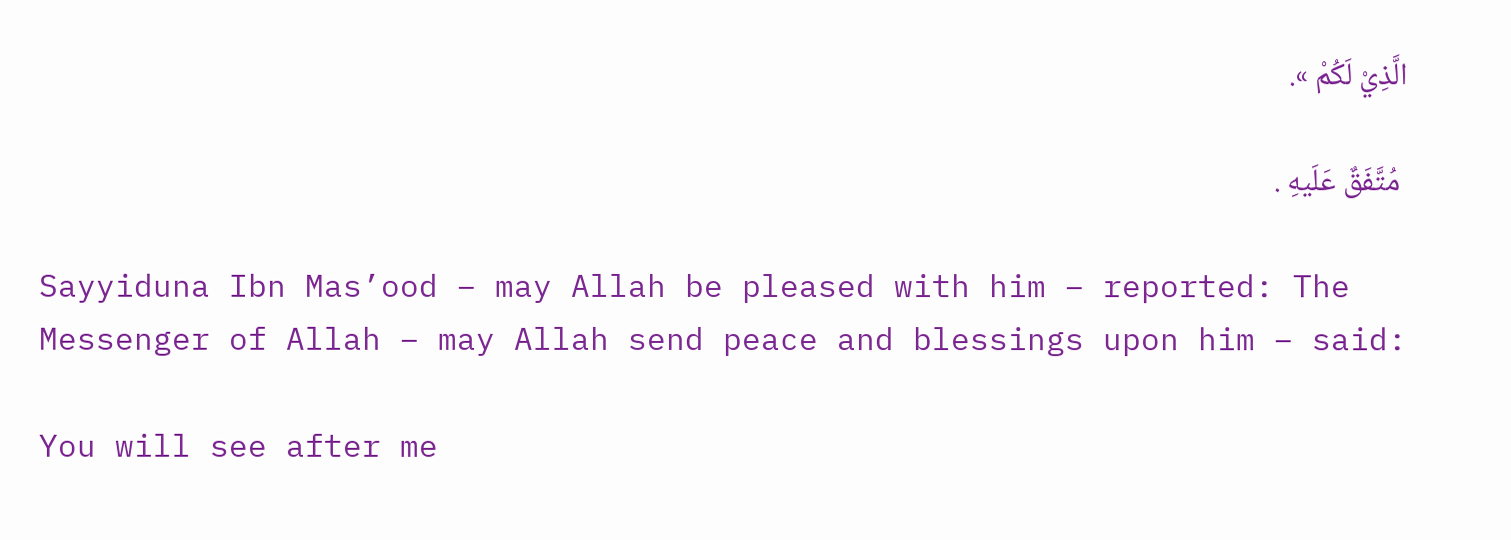الَّذِيْ لَكُمْ ».

 مُتَّفَقٌ عَلَيهِ .

Sayyiduna Ibn Mas’ood – may Allah be pleased with him – reported: The Messenger of Allah – may Allah send peace and blessings upon him – said:

You will see after me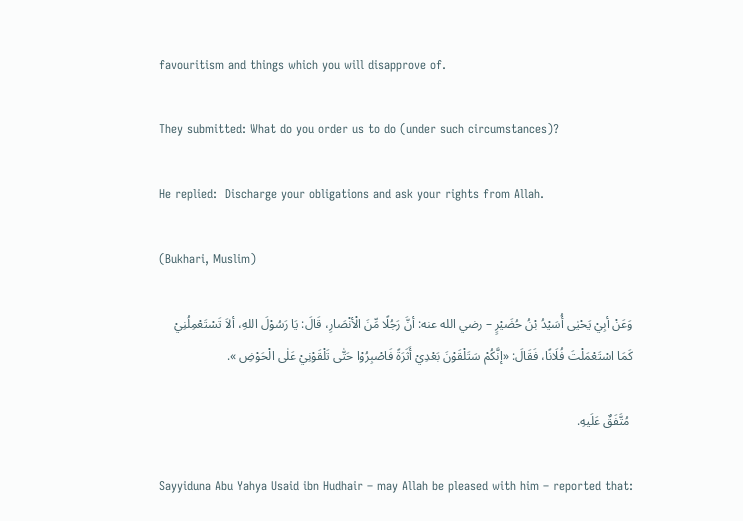favouritism and things which you will disapprove of.

They submitted: What do you order us to do (under such circumstances)?

He replied:  Discharge your obligations and ask your rights from Allah.

(Bukhari, Muslim)

وَعَنْ أبِيْ يَحْيٰى أُسَيْدُ بْنُ حُضَيْرٍ – رضي الله عنه: أنَّ رَجُلًا مِّنَ الْأنْصَارِ، قَالَ: يَا رَسُوْلَ اللهِ، ألاَ تَسْتَعْمِلُنِيْ كَمَا اسْتَعْمَلْتَ فُلَانًا، فَقَالَ: «إنَّكُمْ سَتَلْقَوْنَ بَعْدِيْ أَثَرَةً فَاصْبِرُوْا حَتّٰى تَلْقَوْنِيْ عَلٰى الْحَوْضِ ».

 مُتَّفَقٌ عَلَيهِ.

Sayyiduna Abu Yahya Usaid ibn Hudhair – may Allah be pleased with him – reported that: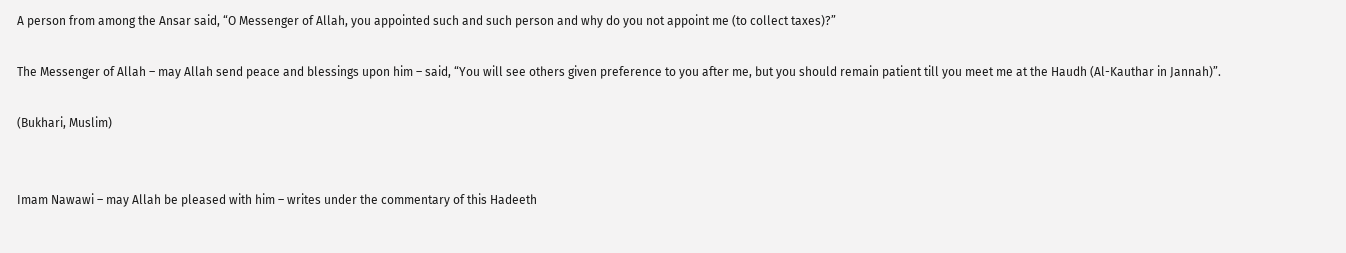A person from among the Ansar said, “O Messenger of Allah, you appointed such and such person and why do you not appoint me (to collect taxes)?”

The Messenger of Allah – may Allah send peace and blessings upon him – said, “You will see others given preference to you after me, but you should remain patient till you meet me at the Haudh (Al-Kauthar in Jannah)”.

(Bukhari, Muslim)


Imam Nawawi – may Allah be pleased with him – writes under the commentary of this Hadeeth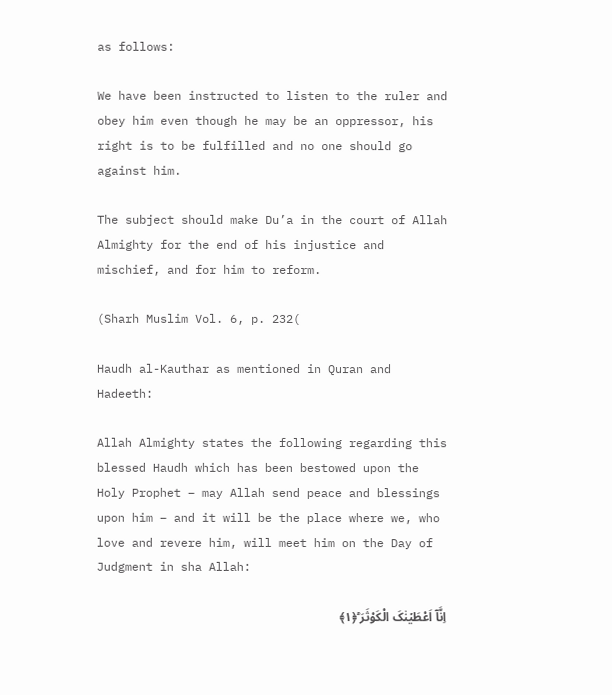as follows:

We have been instructed to listen to the ruler and obey him even though he may be an oppressor, his right is to be fulfilled and no one should go against him.

The subject should make Du’a in the court of Allah Almighty for the end of his injustice and mischief, and for him to reform.

(Sharh Muslim Vol. 6, p. 232(

Haudh al-Kauthar as mentioned in Quran and Hadeeth:

Allah Almighty states the following regarding this blessed Haudh which has been bestowed upon the Holy Prophet – may Allah send peace and blessings upon him – and it will be the place where we, who love and revere him, will meet him on the Day of Judgment in sha Allah:

اِنَّاۤ اَعْطَیۡنٰکَ الْکَوْثَرَ ؕ﴿۱﴾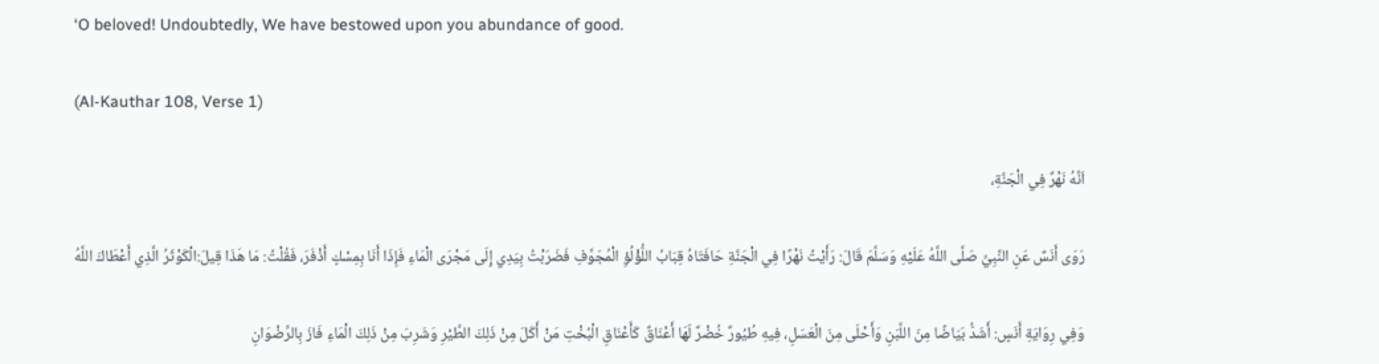‘O beloved! Undoubtedly, We have bestowed upon you abundance of good.

(Al-Kauthar 108, Verse 1)

اَنَّهُ نَهْرٌ فِي الْجَنَّةِ،

رَوَى أَنَسٌ عَنِ النَّبِيِّ صَلَّى اللَّهُ عَلَيْهِ وَسَلَّمَ قَالَ: رَأَيْتُ نَهْرًا فِي الْجَنَّةِ حَافَتَاهُ قِبَابُ اللُّؤْلُؤِ الْمُجَوَّفِ فَضَرَبْتُ بِيَدِي إِلَى مَجْرَى الْمَاءِ فَإِذَا أَنَا بِمِسْكٍ أَذْفَرَ، فَقُلْتُ: مَا هَذَا قِيلَ:الْكَوْثَرُ الَّذِي أَعْطَاكَ اللَّهُ

وَفِي رِوَايَةِ أَنَسٍ: أَشَدُّ بَيَاضًا مِنَ اللَّبَنِ وَأَحْلَى مِنَ الْعَسَلِ، فِيهِ طُيُورٌ خُضْرٌ لَهَا أَعْنَاقٌ كَأَعْنَاقِ الْبُخْتِ مَنْ أَكَلَ مِنْ ذَلِكَ الطَّيْرِ وَشَرِبَ مِنْ ذَلِكَ الْمَاءِ فَازَ بِالرِّضْوَانِ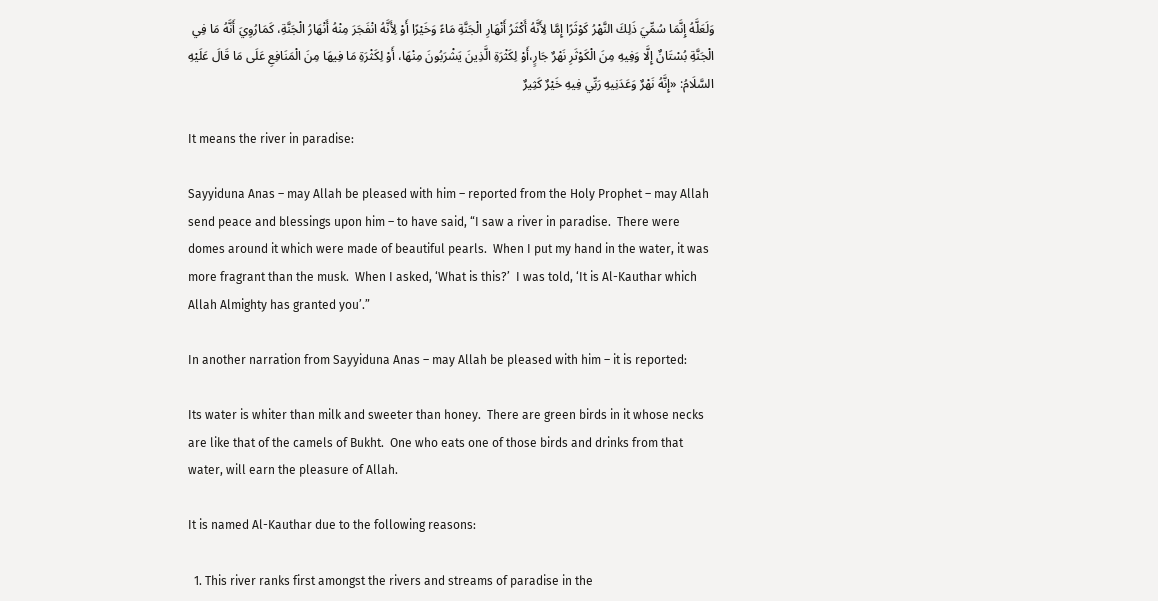وَلَعَلَّهُ إِنَّمَا سُمِّيَ ذَلِكَ النَّهْرُ كَوْثَرًا إِمَّا لِأَنَّهُ أَكْثَرُ أَنْهَارِ الْجَنَّةِ مَاءً وَخَيْرًا أَوْ لِأَنَّهُ انْفَجَرَ مِنْهُ أَنْهَارُ الْجَنَّةِ، كَمَارُوِيَ أَنَّهُ مَا فِي الْجَنَّةِ بُسْتَانٌ إِلَّا وَفِيهِ مِنَ الْكَوْثَرِ نَهْرٌ جَارٍ،أَوْ لِكَثْرَةِ الَّذِينَ يَشْرَبُونَ مِنْهَا، أَوْ لِكَثْرَةِ مَا فِيهَا مِنَ الْمَنَافِعِ عَلَى مَا قَالَ عَلَيْهِ السَّلَامُ: «إِنَّهُ نَهْرٌ وَعَدَنِيهِ رَبِّي فِيهِ خَيْرٌ كَثِيرٌ

It means the river in paradise:

Sayyiduna Anas – may Allah be pleased with him – reported from the Holy Prophet – may Allah send peace and blessings upon him – to have said, “I saw a river in paradise.  There were domes around it which were made of beautiful pearls.  When I put my hand in the water, it was more fragrant than the musk.  When I asked, ‘What is this?’  I was told, ‘It is Al-Kauthar which Allah Almighty has granted you’.”

In another narration from Sayyiduna Anas – may Allah be pleased with him – it is reported:

Its water is whiter than milk and sweeter than honey.  There are green birds in it whose necks are like that of the camels of Bukht.  One who eats one of those birds and drinks from that water, will earn the pleasure of Allah.

It is named Al-Kauthar due to the following reasons:

  1. This river ranks first amongst the rivers and streams of paradise in the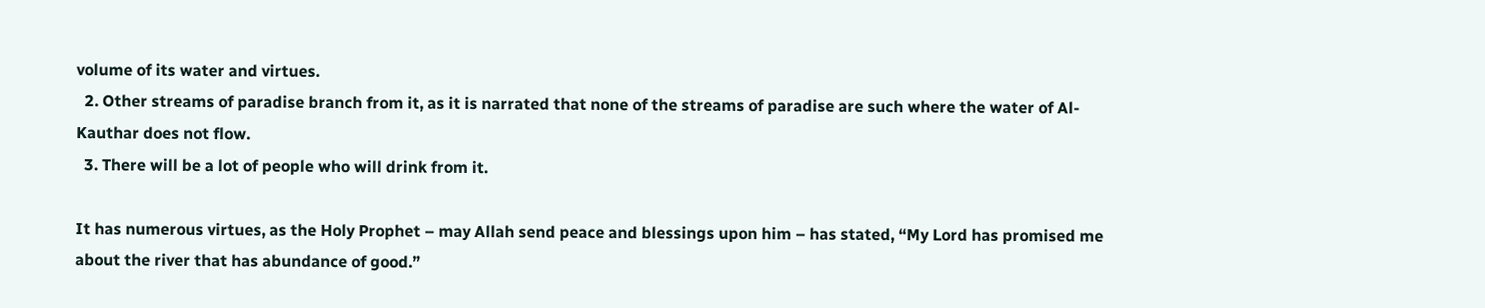volume of its water and virtues.
  2. Other streams of paradise branch from it, as it is narrated that none of the streams of paradise are such where the water of Al-Kauthar does not flow.
  3. There will be a lot of people who will drink from it.

It has numerous virtues, as the Holy Prophet – may Allah send peace and blessings upon him – has stated, “My Lord has promised me about the river that has abundance of good.”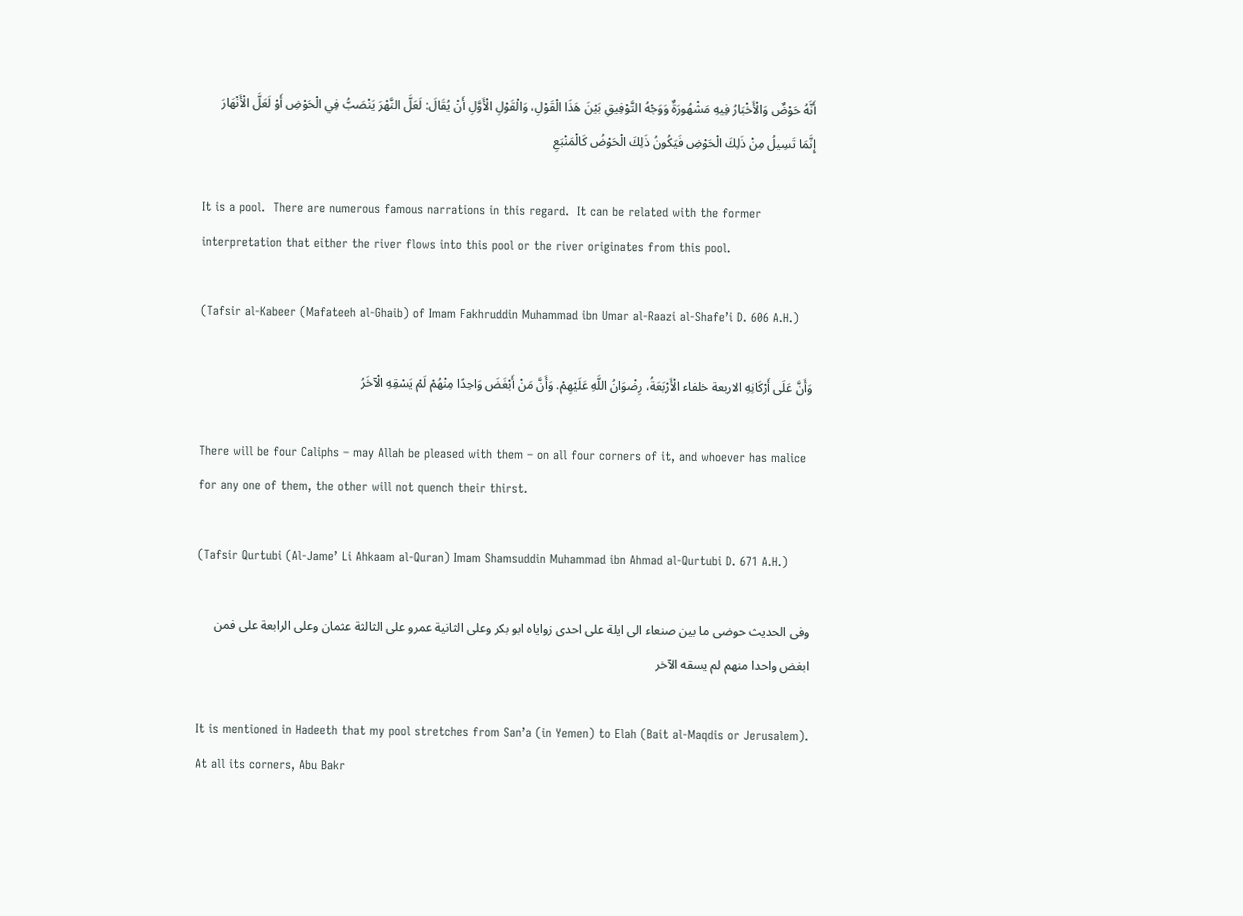أَنَّهُ حَوْضٌ وَالْأَخْبَارُ فِيهِ مَشْهُورَةٌ وَوَجْهُ التَّوْفِيقِ بَيْنَ هَذَا الْقَوْلِ، وَالْقَوْلِ الْأَوَّلِ أَنْ يُقَالَ: لَعَلَّ النَّهْرَ يَنْصَبُّ فِي الْحَوْضِ أَوْ لَعَلَّ الْأَنْهَارَ إِنَّمَا تَسِيلُ مِنْ ذَلِكَ الْحَوْضِ فَيَكُونُ ذَلِكَ الْحَوْضُ كَالْمَنْبَعِ

It is a pool.  There are numerous famous narrations in this regard.  It can be related with the former interpretation that either the river flows into this pool or the river originates from this pool.

(Tafsir al-Kabeer (Mafateeh al-Ghaib) of Imam Fakhruddin Muhammad ibn Umar al-Raazi al-Shafe’i D. 606 A.H.)

وَأَنَّ عَلَى أَرْكَانِهِ الاربعة خلفاء الْأَرْبَعَةُ، رِضْوَانُ اللَّهِ عَلَيْهِمْ. وَأَنَّ مَنْ أَبْغَضَ وَاحِدًا مِنْهُمْ لَمْ يَسْقِهِ الْآخَرُ

There will be four Caliphs – may Allah be pleased with them – on all four corners of it, and whoever has malice for any one of them, the other will not quench their thirst.

(Tafsir Qurtubi (Al-Jame’ Li Ahkaam al-Quran) Imam Shamsuddin Muhammad ibn Ahmad al-Qurtubi D. 671 A.H.)

وفى الحديث حوضى ما بين صنعاء الى ايلة على احدى زواياه ابو بكر وعلى الثانية عمرو على الثالثة عثمان وعلى الرابعة على فمن ابغض واحدا منهم لم يسقه الآخر

It is mentioned in Hadeeth that my pool stretches from San’a (in Yemen) to Elah (Bait al-Maqdis or Jerusalem).  At all its corners, Abu Bakr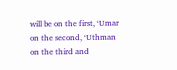will be on the first, ‘Umar on the second, ‘Uthman on the third and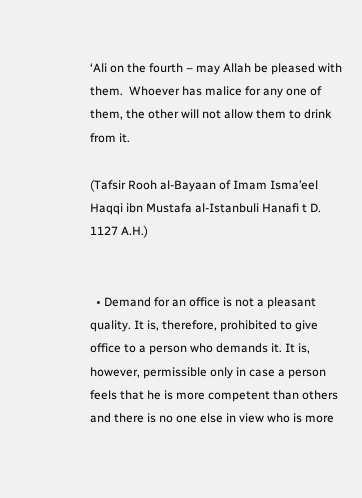‘Ali on the fourth – may Allah be pleased with them.  Whoever has malice for any one of them, the other will not allow them to drink from it.

(Tafsir Rooh al-Bayaan of Imam Isma’eel Haqqi ibn Mustafa al-Istanbuli Hanafi t D. 1127 A.H.)


  • Demand for an office is not a pleasant quality. It is, therefore, prohibited to give office to a person who demands it. It is, however, permissible only in case a person feels that he is more competent than others and there is no one else in view who is more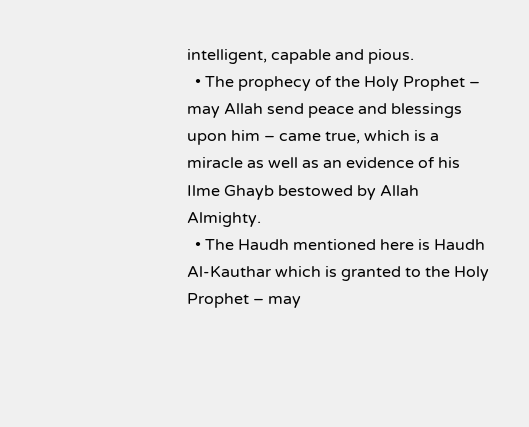intelligent, capable and pious.
  • The prophecy of the Holy Prophet – may Allah send peace and blessings upon him – came true, which is a miracle as well as an evidence of his Ilme Ghayb bestowed by Allah Almighty.
  • The Haudh mentioned here is Haudh Al-Kauthar which is granted to the Holy Prophet – may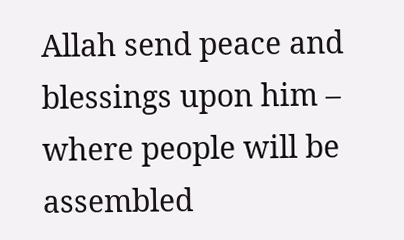Allah send peace and blessings upon him – where people will be assembled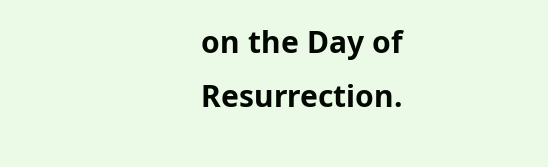on the Day of Resurrection.